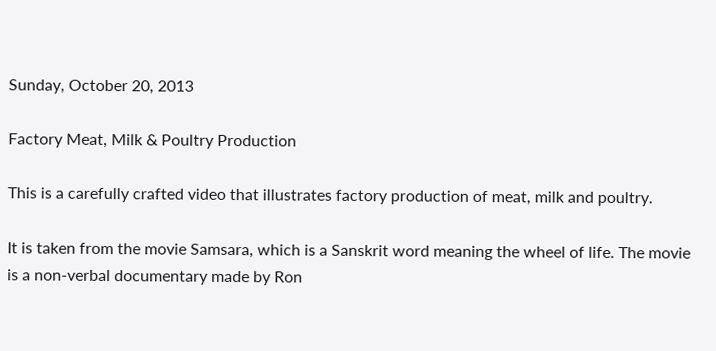Sunday, October 20, 2013

Factory Meat, Milk & Poultry Production

This is a carefully crafted video that illustrates factory production of meat, milk and poultry.

It is taken from the movie Samsara, which is a Sanskrit word meaning the wheel of life. The movie is a non-verbal documentary made by Ron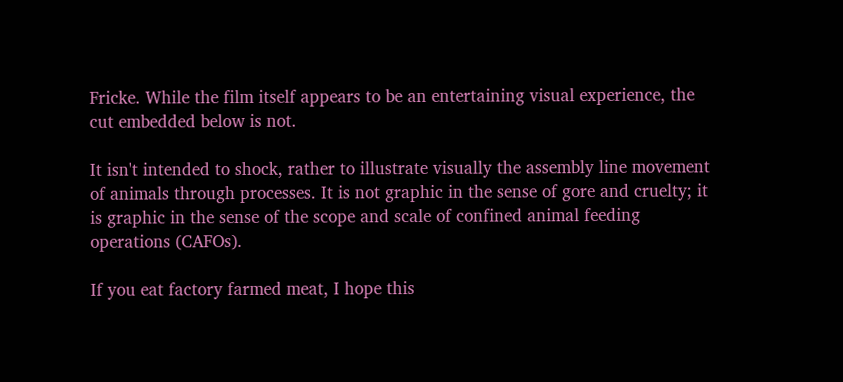Fricke. While the film itself appears to be an entertaining visual experience, the cut embedded below is not.

It isn't intended to shock, rather to illustrate visually the assembly line movement of animals through processes. It is not graphic in the sense of gore and cruelty; it is graphic in the sense of the scope and scale of confined animal feeding operations (CAFOs).

If you eat factory farmed meat, I hope this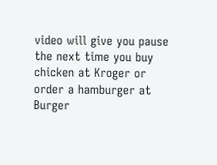video will give you pause the next time you buy chicken at Kroger or order a hamburger at Burger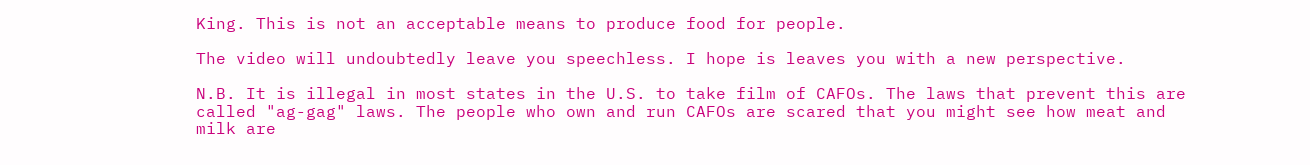King. This is not an acceptable means to produce food for people.

The video will undoubtedly leave you speechless. I hope is leaves you with a new perspective.

N.B. It is illegal in most states in the U.S. to take film of CAFOs. The laws that prevent this are called "ag-gag" laws. The people who own and run CAFOs are scared that you might see how meat and milk are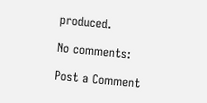produced.

No comments:

Post a Comment